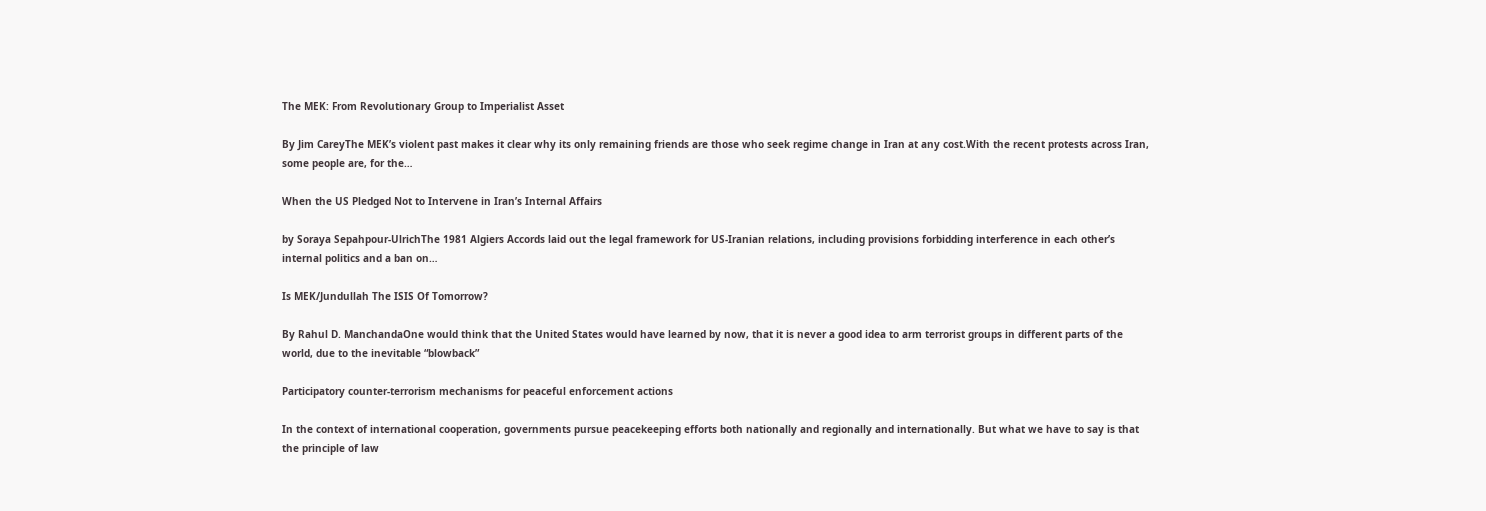The MEK: From Revolutionary Group to Imperialist Asset

By Jim CareyThe MEK’s violent past makes it clear why its only remaining friends are those who seek regime change in Iran at any cost.With the recent protests across Iran, some people are, for the…

When the US Pledged Not to Intervene in Iran’s Internal Affairs

by Soraya Sepahpour-UlrichThe 1981 Algiers Accords laid out the legal framework for US-Iranian relations, including provisions forbidding interference in each other’s internal politics and a ban on…

Is MEK/Jundullah The ISIS Of Tomorrow?

By Rahul D. ManchandaOne would think that the United States would have learned by now, that it is never a good idea to arm terrorist groups in different parts of the world, due to the inevitable “blowback”

Participatory counter-terrorism mechanisms for peaceful enforcement actions

In the context of international cooperation, governments pursue peacekeeping efforts both nationally and regionally and internationally. But what we have to say is that the principle of law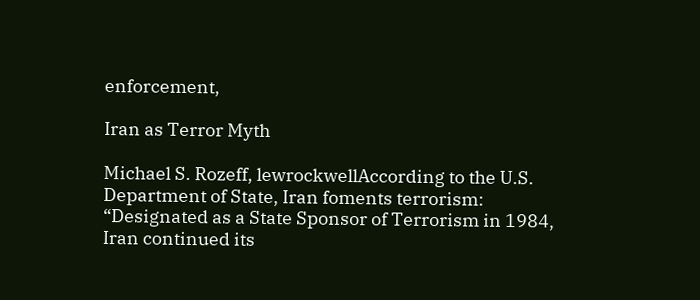enforcement,

Iran as Terror Myth

Michael S. Rozeff, lewrockwellAccording to the U.S. Department of State, Iran foments terrorism: “Designated as a State Sponsor of Terrorism in 1984, Iran continued its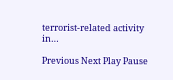terrorist-related activity in…

Previous Next Play Pause